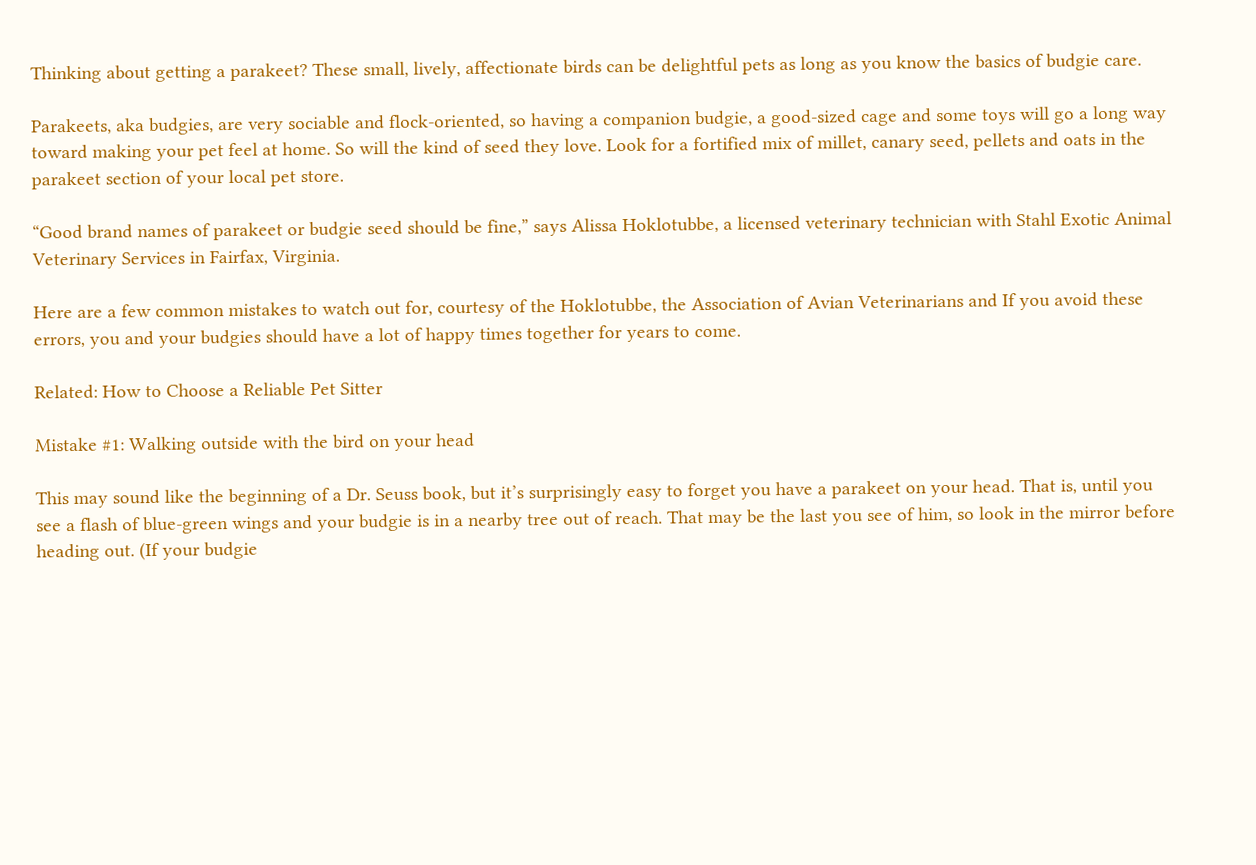Thinking about getting a parakeet? These small, lively, affectionate birds can be delightful pets as long as you know the basics of budgie care.

Parakeets, aka budgies, are very sociable and flock-oriented, so having a companion budgie, a good-sized cage and some toys will go a long way toward making your pet feel at home. So will the kind of seed they love. Look for a fortified mix of millet, canary seed, pellets and oats in the parakeet section of your local pet store.

“Good brand names of parakeet or budgie seed should be fine,” says Alissa Hoklotubbe, a licensed veterinary technician with Stahl Exotic Animal Veterinary Services in Fairfax, Virginia.

Here are a few common mistakes to watch out for, courtesy of the Hoklotubbe, the Association of Avian Veterinarians and If you avoid these errors, you and your budgies should have a lot of happy times together for years to come.

Related: How to Choose a Reliable Pet Sitter

Mistake #1: Walking outside with the bird on your head

This may sound like the beginning of a Dr. Seuss book, but it’s surprisingly easy to forget you have a parakeet on your head. That is, until you see a flash of blue-green wings and your budgie is in a nearby tree out of reach. That may be the last you see of him, so look in the mirror before heading out. (If your budgie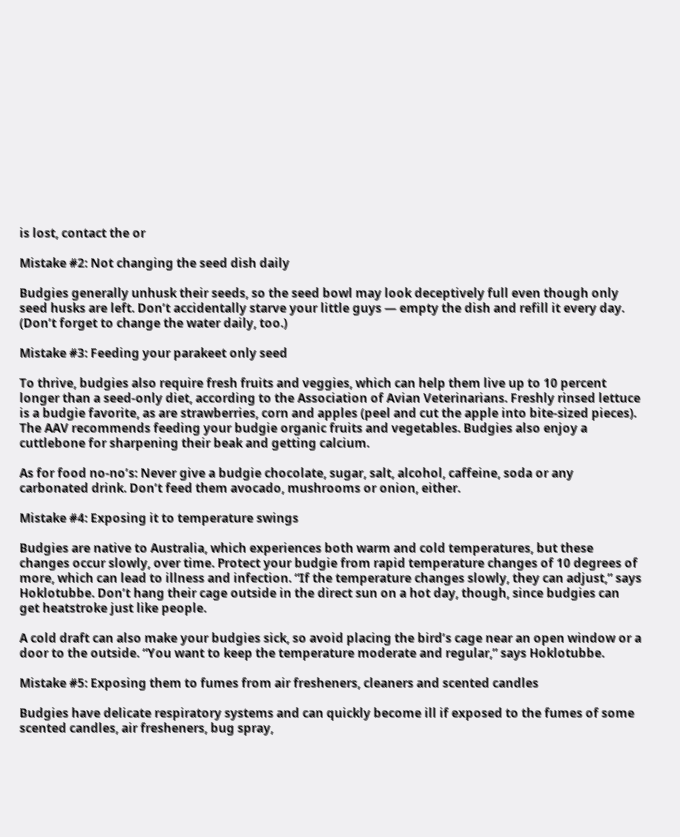is lost, contact the or

Mistake #2: Not changing the seed dish daily

Budgies generally unhusk their seeds, so the seed bowl may look deceptively full even though only seed husks are left. Don’t accidentally starve your little guys — empty the dish and refill it every day. (Don’t forget to change the water daily, too.)

Mistake #3: Feeding your parakeet only seed

To thrive, budgies also require fresh fruits and veggies, which can help them live up to 10 percent longer than a seed-only diet, according to the Association of Avian Veterinarians. Freshly rinsed lettuce is a budgie favorite, as are strawberries, corn and apples (peel and cut the apple into bite-sized pieces). The AAV recommends feeding your budgie organic fruits and vegetables. Budgies also enjoy a cuttlebone for sharpening their beak and getting calcium.

As for food no-no’s: Never give a budgie chocolate, sugar, salt, alcohol, caffeine, soda or any carbonated drink. Don’t feed them avocado, mushrooms or onion, either.

Mistake #4: Exposing it to temperature swings

Budgies are native to Australia, which experiences both warm and cold temperatures, but these changes occur slowly, over time. Protect your budgie from rapid temperature changes of 10 degrees of more, which can lead to illness and infection. “If the temperature changes slowly, they can adjust,” says Hoklotubbe. Don’t hang their cage outside in the direct sun on a hot day, though, since budgies can get heatstroke just like people.

A cold draft can also make your budgies sick, so avoid placing the bird’s cage near an open window or a door to the outside. “You want to keep the temperature moderate and regular,” says Hoklotubbe.

Mistake #5: Exposing them to fumes from air fresheners, cleaners and scented candles

Budgies have delicate respiratory systems and can quickly become ill if exposed to the fumes of some scented candles, air fresheners, bug spray,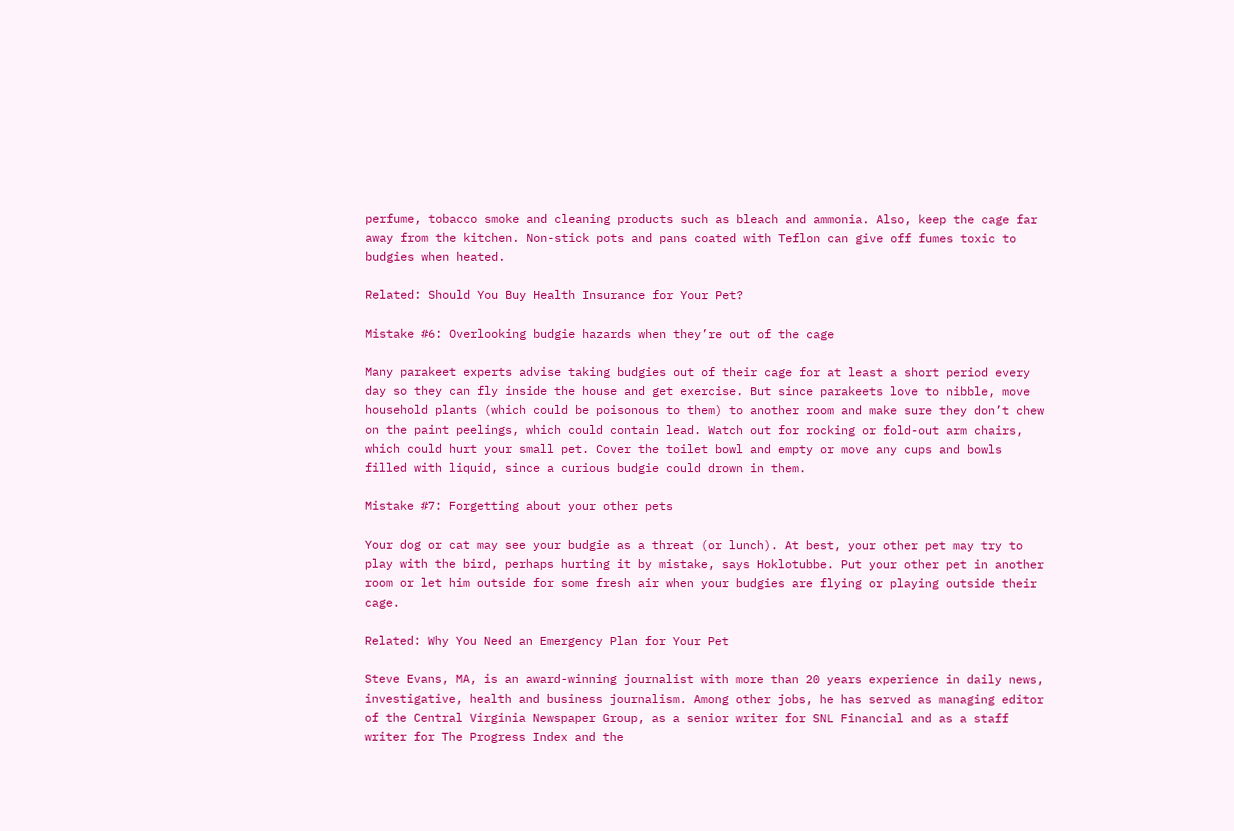perfume, tobacco smoke and cleaning products such as bleach and ammonia. Also, keep the cage far away from the kitchen. Non-stick pots and pans coated with Teflon can give off fumes toxic to budgies when heated.

Related: Should You Buy Health Insurance for Your Pet?

Mistake #6: Overlooking budgie hazards when they’re out of the cage

Many parakeet experts advise taking budgies out of their cage for at least a short period every day so they can fly inside the house and get exercise. But since parakeets love to nibble, move household plants (which could be poisonous to them) to another room and make sure they don’t chew on the paint peelings, which could contain lead. Watch out for rocking or fold-out arm chairs, which could hurt your small pet. Cover the toilet bowl and empty or move any cups and bowls filled with liquid, since a curious budgie could drown in them.

Mistake #7: Forgetting about your other pets

Your dog or cat may see your budgie as a threat (or lunch). At best, your other pet may try to play with the bird, perhaps hurting it by mistake, says Hoklotubbe. Put your other pet in another room or let him outside for some fresh air when your budgies are flying or playing outside their cage.

Related: Why You Need an Emergency Plan for Your Pet

Steve Evans, MA, is an award-winning journalist with more than 20 years experience in daily news, investigative, health and business journalism. Among other jobs, he has served as managing editor of the Central Virginia Newspaper Group, as a senior writer for SNL Financial and as a staff writer for The Progress Index and the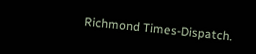Richmond Times-Dispatch.